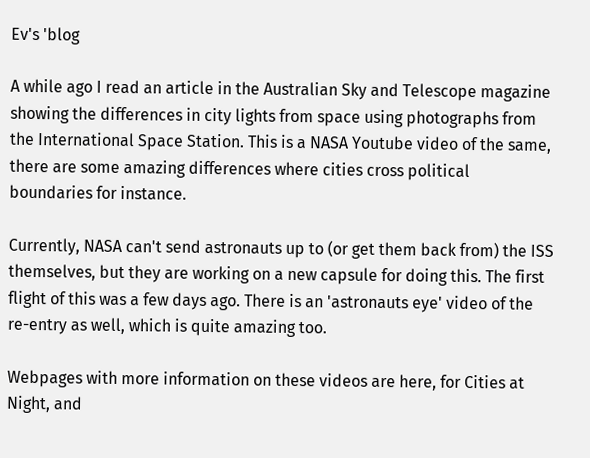Ev's 'blog

A while ago I read an article in the Australian Sky and Telescope magazine showing the differences in city lights from space using photographs from the International Space Station. This is a NASA Youtube video of the same, there are some amazing differences where cities cross political boundaries for instance.

Currently, NASA can't send astronauts up to (or get them back from) the ISS themselves, but they are working on a new capsule for doing this. The first flight of this was a few days ago. There is an 'astronauts eye' video of the re-entry as well, which is quite amazing too.

Webpages with more information on these videos are here, for Cities at Night, and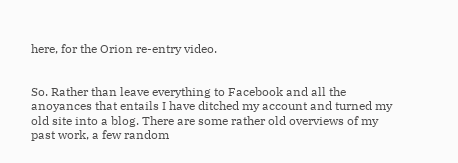here, for the Orion re-entry video.


So. Rather than leave everything to Facebook and all the anoyances that entails I have ditched my account and turned my old site into a blog. There are some rather old overviews of my past work, a few random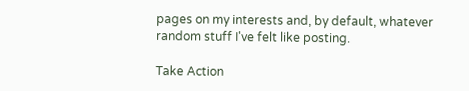pages on my interests and, by default, whatever random stuff I've felt like posting.

Take Action